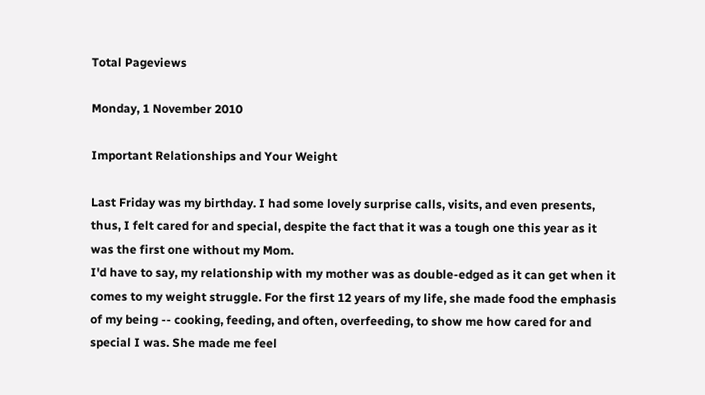Total Pageviews

Monday, 1 November 2010

Important Relationships and Your Weight

Last Friday was my birthday. I had some lovely surprise calls, visits, and even presents, thus, I felt cared for and special, despite the fact that it was a tough one this year as it was the first one without my Mom.
I'd have to say, my relationship with my mother was as double-edged as it can get when it comes to my weight struggle. For the first 12 years of my life, she made food the emphasis of my being -- cooking, feeding, and often, overfeeding, to show me how cared for and special I was. She made me feel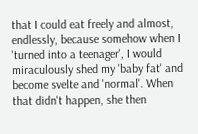that I could eat freely and almost, endlessly, because somehow when I 'turned into a teenager', I would miraculously shed my 'baby fat' and become svelte and 'normal'. When that didn't happen, she then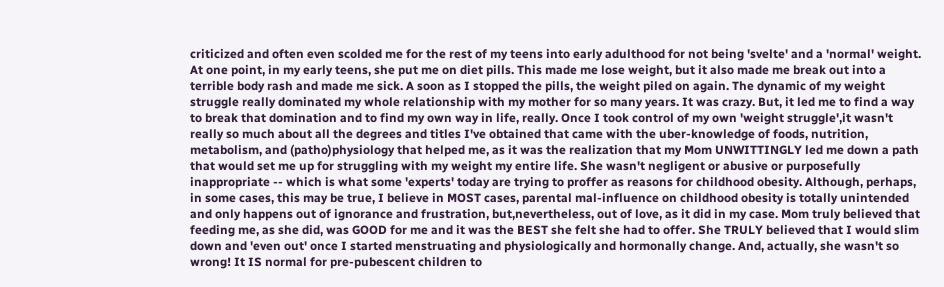criticized and often even scolded me for the rest of my teens into early adulthood for not being 'svelte' and a 'normal' weight. At one point, in my early teens, she put me on diet pills. This made me lose weight, but it also made me break out into a terrible body rash and made me sick. A soon as I stopped the pills, the weight piled on again. The dynamic of my weight struggle really dominated my whole relationship with my mother for so many years. It was crazy. But, it led me to find a way to break that domination and to find my own way in life, really. Once I took control of my own 'weight struggle',it wasn't really so much about all the degrees and titles I've obtained that came with the uber-knowledge of foods, nutrition, metabolism, and (patho)physiology that helped me, as it was the realization that my Mom UNWITTINGLY led me down a path that would set me up for struggling with my weight my entire life. She wasn't negligent or abusive or purposefully inappropriate -- which is what some 'experts' today are trying to proffer as reasons for childhood obesity. Although, perhaps, in some cases, this may be true, I believe in MOST cases, parental mal-influence on childhood obesity is totally unintended and only happens out of ignorance and frustration, but,nevertheless, out of love, as it did in my case. Mom truly believed that feeding me, as she did, was GOOD for me and it was the BEST she felt she had to offer. She TRULY believed that I would slim down and 'even out' once I started menstruating and physiologically and hormonally change. And, actually, she wasn't so wrong! It IS normal for pre-pubescent children to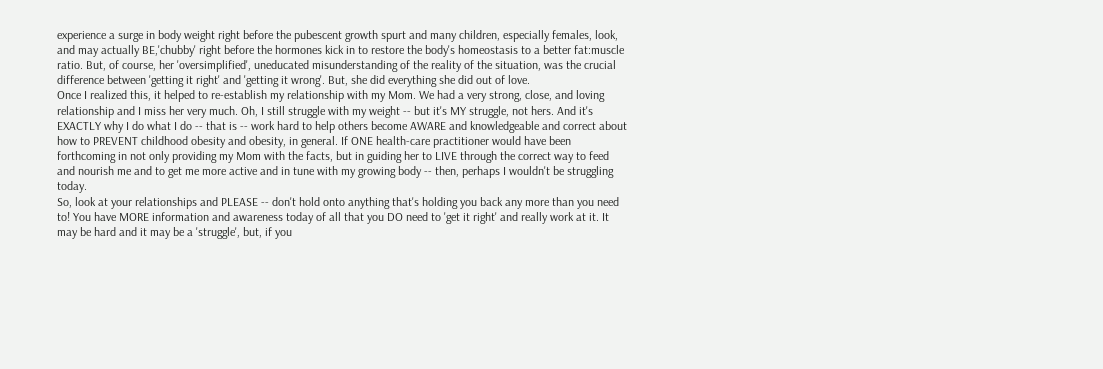experience a surge in body weight right before the pubescent growth spurt and many children, especially females, look, and may actually BE,'chubby' right before the hormones kick in to restore the body's homeostasis to a better fat:muscle ratio. But, of course, her 'oversimplified', uneducated misunderstanding of the reality of the situation, was the crucial difference between 'getting it right' and 'getting it wrong'. But, she did everything she did out of love.
Once I realized this, it helped to re-establish my relationship with my Mom. We had a very strong, close, and loving relationship and I miss her very much. Oh, I still struggle with my weight -- but it's MY struggle, not hers. And it's EXACTLY why I do what I do -- that is -- work hard to help others become AWARE and knowledgeable and correct about how to PREVENT childhood obesity and obesity, in general. If ONE health-care practitioner would have been forthcoming in not only providing my Mom with the facts, but in guiding her to LIVE through the correct way to feed and nourish me and to get me more active and in tune with my growing body -- then, perhaps I wouldn't be struggling today.
So, look at your relationships and PLEASE -- don't hold onto anything that's holding you back any more than you need to! You have MORE information and awareness today of all that you DO need to 'get it right' and really work at it. It may be hard and it may be a 'struggle', but, if you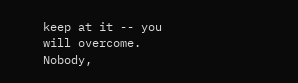keep at it -- you will overcome. Nobody,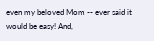even my beloved Mom -- ever said it would be easy! And,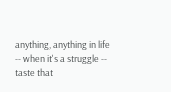anything, anything in life -- when it's a struggle -- taste that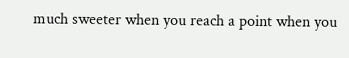much sweeter when you reach a point when you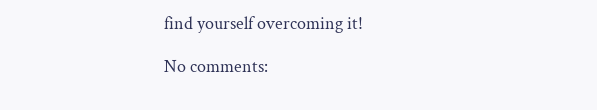find yourself overcoming it!

No comments: